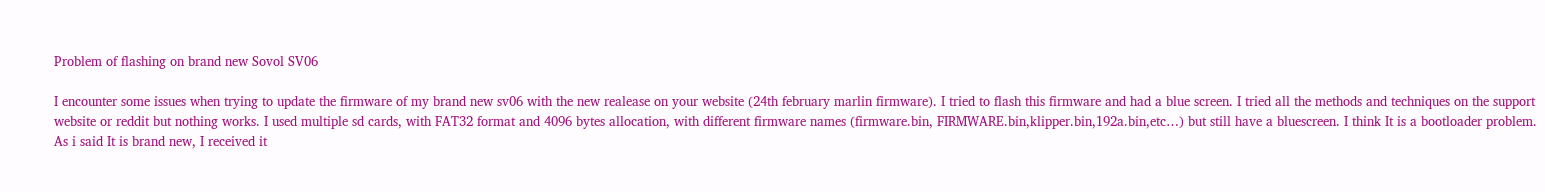Problem of flashing on brand new Sovol SV06

I encounter some issues when trying to update the firmware of my brand new sv06 with the new realease on your website (24th february marlin firmware). I tried to flash this firmware and had a blue screen. I tried all the methods and techniques on the support website or reddit but nothing works. I used multiple sd cards, with FAT32 format and 4096 bytes allocation, with different firmware names (firmware.bin, FIRMWARE.bin,klipper.bin,192a.bin,etc…) but still have a bluescreen. I think It is a bootloader problem.
As i said It is brand new, I received it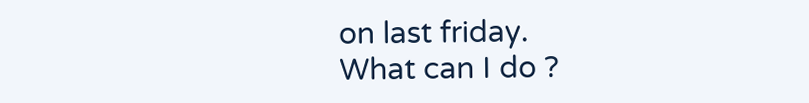on last friday.
What can I do ?